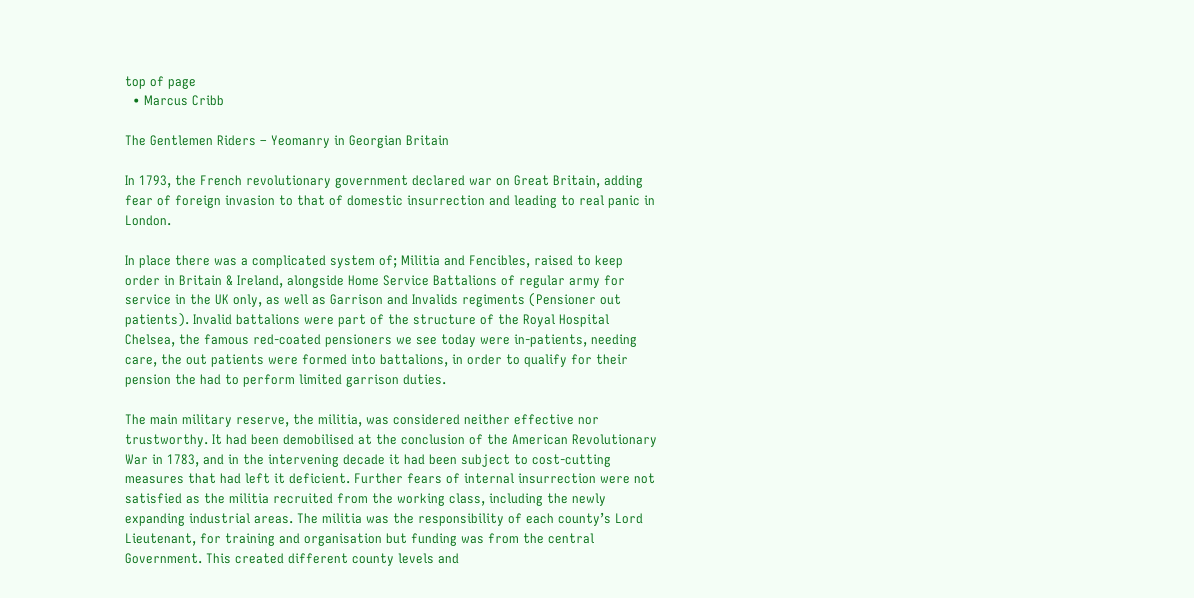top of page
  • Marcus Cribb

The Gentlemen Riders – Yeomanry in Georgian Britain

In 1793, the French revolutionary government declared war on Great Britain, adding fear of foreign invasion to that of domestic insurrection and leading to real panic in London.

In place there was a complicated system of; Militia and Fencibles, raised to keep order in Britain & Ireland, alongside Home Service Battalions of regular army for service in the UK only, as well as Garrison and Invalids regiments (Pensioner out patients). Invalid battalions were part of the structure of the Royal Hospital Chelsea, the famous red-coated pensioners we see today were in-patients, needing care, the out patients were formed into battalions, in order to qualify for their pension the had to perform limited garrison duties.

The main military reserve, the militia, was considered neither effective nor trustworthy. It had been demobilised at the conclusion of the American Revolutionary War in 1783, and in the intervening decade it had been subject to cost-cutting measures that had left it deficient. Further fears of internal insurrection were not satisfied as the militia recruited from the working class, including the newly expanding industrial areas. The militia was the responsibility of each county’s Lord Lieutenant, for training and organisation but funding was from the central Government. This created different county levels and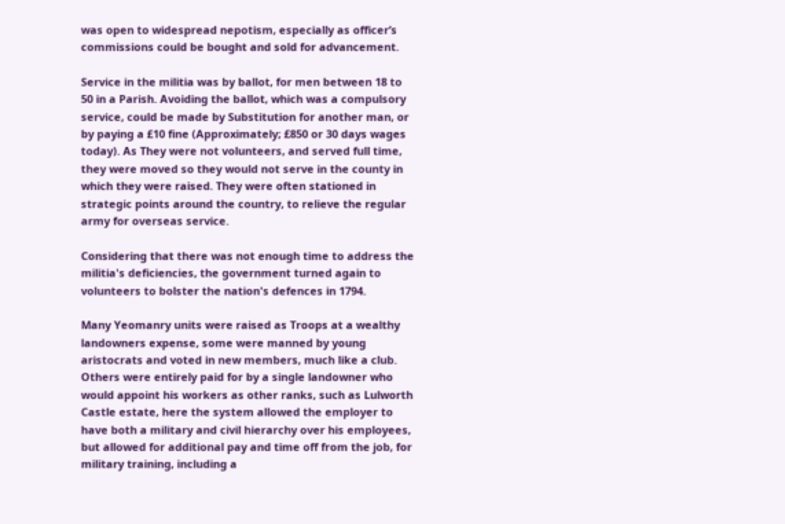was open to widespread nepotism, especially as officer’s commissions could be bought and sold for advancement.

Service in the militia was by ballot, for men between 18 to 50 in a Parish. Avoiding the ballot, which was a compulsory service, could be made by Substitution for another man, or by paying a £10 fine (Approximately; £850 or 30 days wages today). As They were not volunteers, and served full time, they were moved so they would not serve in the county in which they were raised. They were often stationed in strategic points around the country, to relieve the regular army for overseas service.

Considering that there was not enough time to address the militia's deficiencies, the government turned again to volunteers to bolster the nation's defences in 1794.

Many Yeomanry units were raised as Troops at a wealthy landowners expense, some were manned by young aristocrats and voted in new members, much like a club. Others were entirely paid for by a single landowner who would appoint his workers as other ranks, such as Lulworth Castle estate, here the system allowed the employer to have both a military and civil hierarchy over his employees, but allowed for additional pay and time off from the job, for military training, including a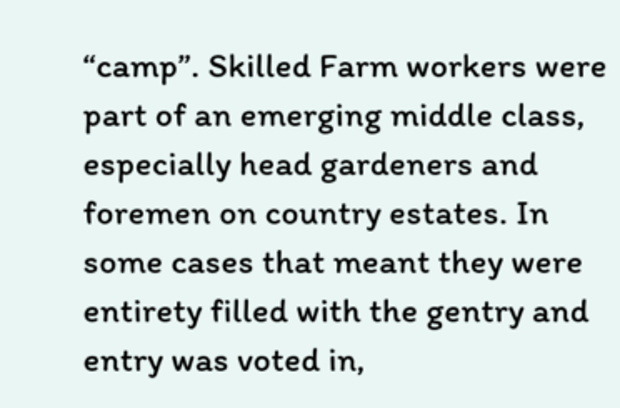“camp”. Skilled Farm workers were part of an emerging middle class, especially head gardeners and foremen on country estates. In some cases that meant they were entirety filled with the gentry and entry was voted in,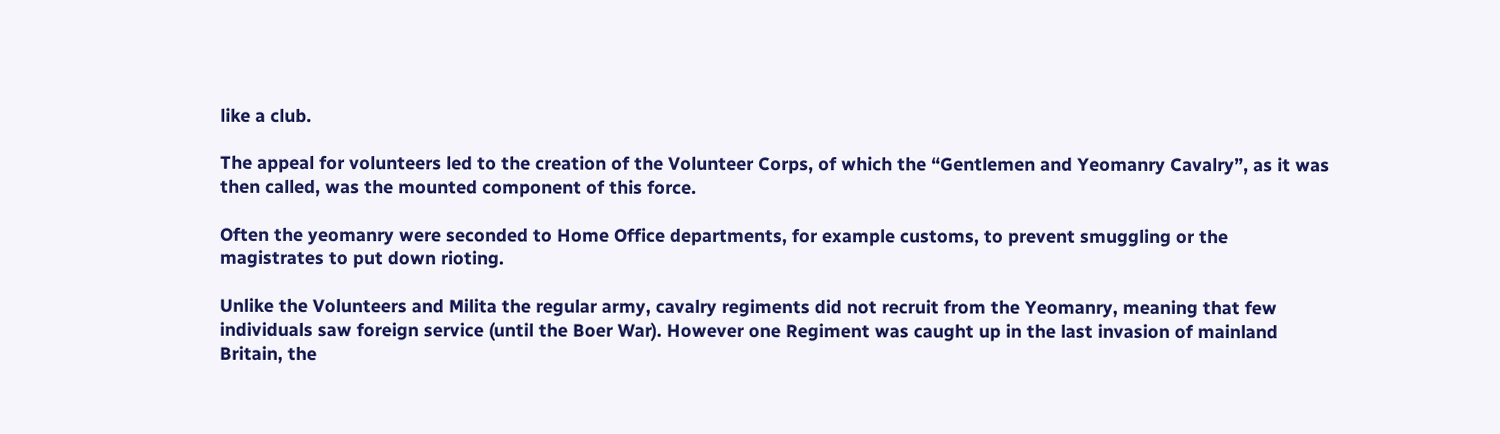like a club.

The appeal for volunteers led to the creation of the Volunteer Corps, of which the “Gentlemen and Yeomanry Cavalry”, as it was then called, was the mounted component of this force.

Often the yeomanry were seconded to Home Office departments, for example customs, to prevent smuggling or the magistrates to put down rioting.

Unlike the Volunteers and Milita the regular army, cavalry regiments did not recruit from the Yeomanry, meaning that few individuals saw foreign service (until the Boer War). However one Regiment was caught up in the last invasion of mainland Britain, the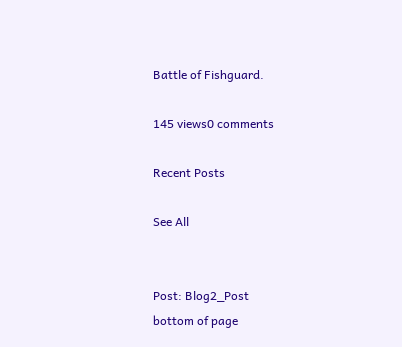Battle of Fishguard.

145 views0 comments

Recent Posts

See All


Post: Blog2_Post
bottom of page